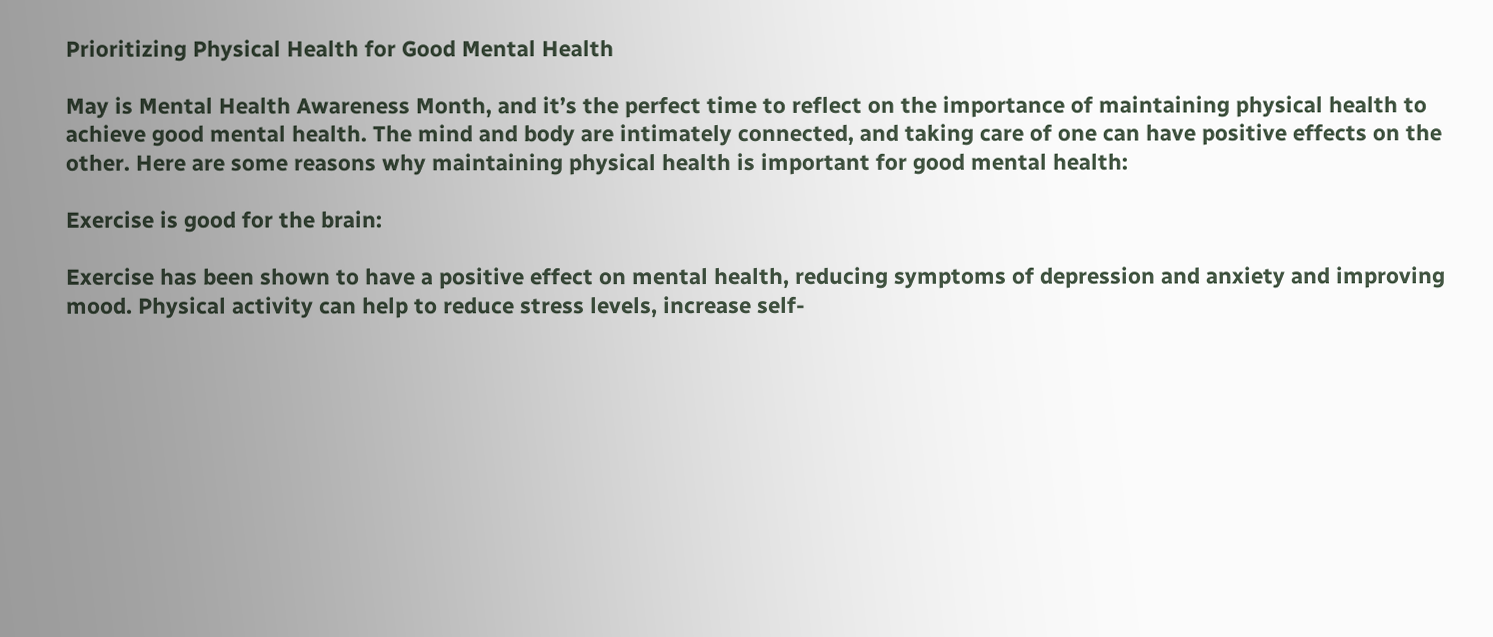Prioritizing Physical Health for Good Mental Health

May is Mental Health Awareness Month, and it’s the perfect time to reflect on the importance of maintaining physical health to achieve good mental health. The mind and body are intimately connected, and taking care of one can have positive effects on the other. Here are some reasons why maintaining physical health is important for good mental health:

Exercise is good for the brain:

Exercise has been shown to have a positive effect on mental health, reducing symptoms of depression and anxiety and improving mood. Physical activity can help to reduce stress levels, increase self-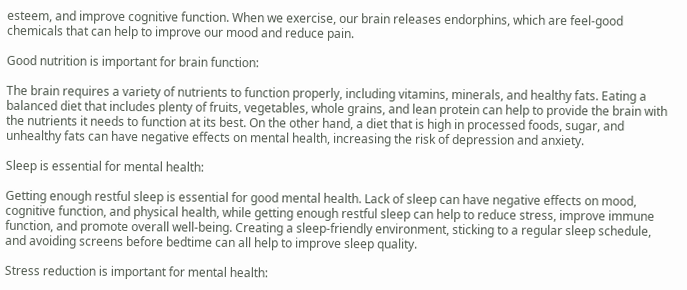esteem, and improve cognitive function. When we exercise, our brain releases endorphins, which are feel-good chemicals that can help to improve our mood and reduce pain.

Good nutrition is important for brain function:

The brain requires a variety of nutrients to function properly, including vitamins, minerals, and healthy fats. Eating a balanced diet that includes plenty of fruits, vegetables, whole grains, and lean protein can help to provide the brain with the nutrients it needs to function at its best. On the other hand, a diet that is high in processed foods, sugar, and unhealthy fats can have negative effects on mental health, increasing the risk of depression and anxiety.

Sleep is essential for mental health:

Getting enough restful sleep is essential for good mental health. Lack of sleep can have negative effects on mood, cognitive function, and physical health, while getting enough restful sleep can help to reduce stress, improve immune function, and promote overall well-being. Creating a sleep-friendly environment, sticking to a regular sleep schedule, and avoiding screens before bedtime can all help to improve sleep quality.

Stress reduction is important for mental health: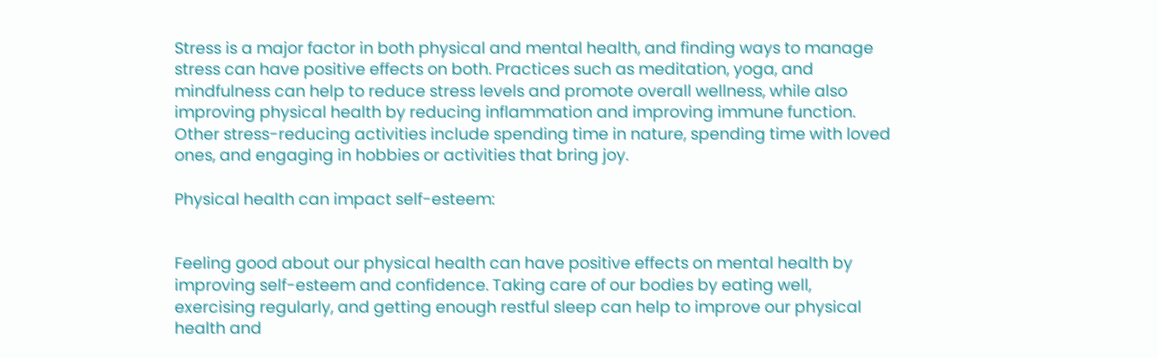Stress is a major factor in both physical and mental health, and finding ways to manage stress can have positive effects on both. Practices such as meditation, yoga, and mindfulness can help to reduce stress levels and promote overall wellness, while also improving physical health by reducing inflammation and improving immune function. Other stress-reducing activities include spending time in nature, spending time with loved ones, and engaging in hobbies or activities that bring joy.

Physical health can impact self-esteem:


Feeling good about our physical health can have positive effects on mental health by improving self-esteem and confidence. Taking care of our bodies by eating well, exercising regularly, and getting enough restful sleep can help to improve our physical health and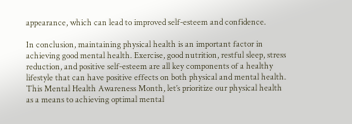appearance, which can lead to improved self-esteem and confidence.

In conclusion, maintaining physical health is an important factor in achieving good mental health. Exercise, good nutrition, restful sleep, stress reduction, and positive self-esteem are all key components of a healthy lifestyle that can have positive effects on both physical and mental health. This Mental Health Awareness Month, let’s prioritize our physical health as a means to achieving optimal mental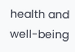health and well-being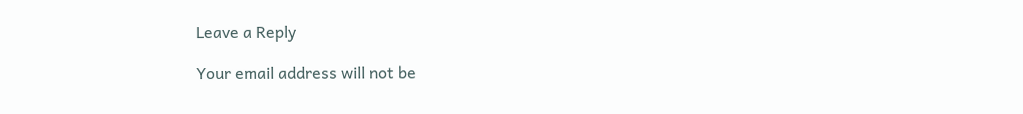Leave a Reply

Your email address will not be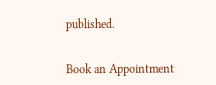published.


Book an Appointment